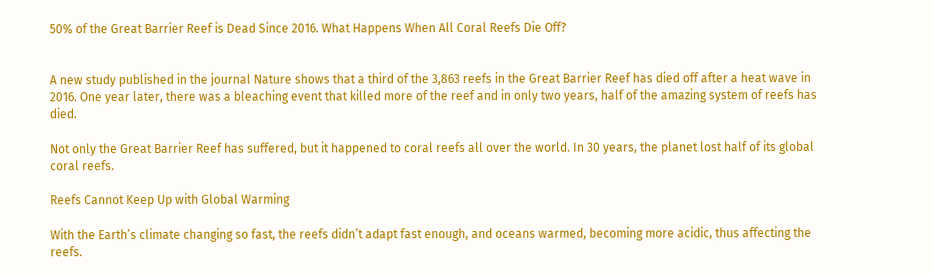50% of the Great Barrier Reef is Dead Since 2016. What Happens When All Coral Reefs Die Off?


A new study published in the journal Nature shows that a third of the 3,863 reefs in the Great Barrier Reef has died off after a heat wave in 2016. One year later, there was a bleaching event that killed more of the reef and in only two years, half of the amazing system of reefs has died.

Not only the Great Barrier Reef has suffered, but it happened to coral reefs all over the world. In 30 years, the planet lost half of its global coral reefs.

Reefs Cannot Keep Up with Global Warming

With the Earth’s climate changing so fast, the reefs didn’t adapt fast enough, and oceans warmed, becoming more acidic, thus affecting the reefs.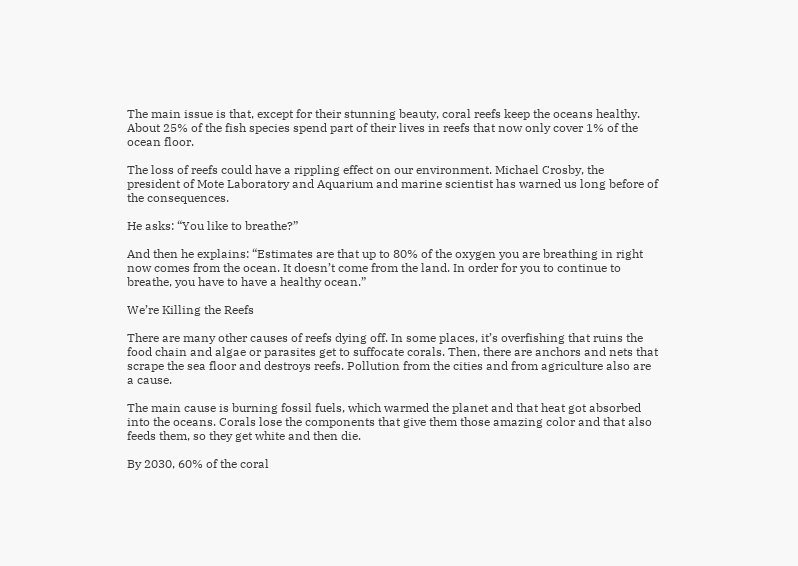The main issue is that, except for their stunning beauty, coral reefs keep the oceans healthy. About 25% of the fish species spend part of their lives in reefs that now only cover 1% of the ocean floor.

The loss of reefs could have a rippling effect on our environment. Michael Crosby, the president of Mote Laboratory and Aquarium and marine scientist has warned us long before of the consequences.

He asks: “You like to breathe?”

And then he explains: “Estimates are that up to 80% of the oxygen you are breathing in right now comes from the ocean. It doesn’t come from the land. In order for you to continue to breathe, you have to have a healthy ocean.”

We’re Killing the Reefs

There are many other causes of reefs dying off. In some places, it’s overfishing that ruins the food chain and algae or parasites get to suffocate corals. Then, there are anchors and nets that scrape the sea floor and destroys reefs. Pollution from the cities and from agriculture also are a cause.

The main cause is burning fossil fuels, which warmed the planet and that heat got absorbed into the oceans. Corals lose the components that give them those amazing color and that also feeds them, so they get white and then die.

By 2030, 60% of the coral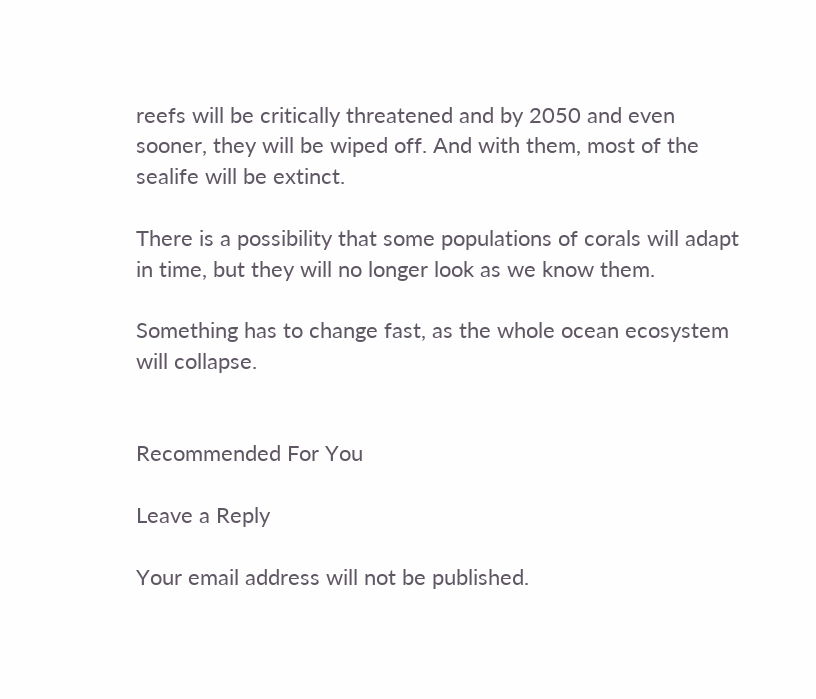reefs will be critically threatened and by 2050 and even sooner, they will be wiped off. And with them, most of the sealife will be extinct.

There is a possibility that some populations of corals will adapt in time, but they will no longer look as we know them.

Something has to change fast, as the whole ocean ecosystem will collapse.


Recommended For You

Leave a Reply

Your email address will not be published.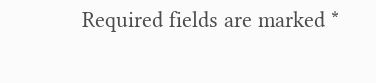Required fields are marked *